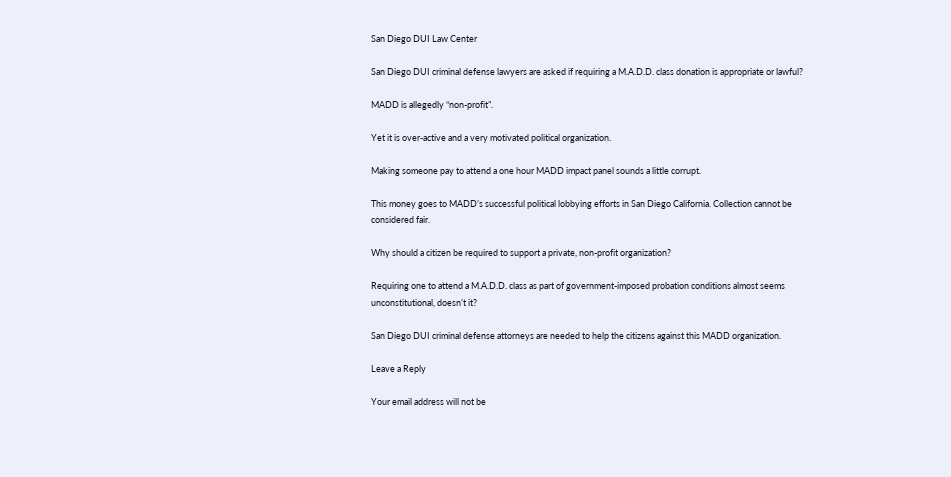San Diego DUI Law Center

San Diego DUI criminal defense lawyers are asked if requiring a M.A.D.D. class donation is appropriate or lawful?

MADD is allegedly “non-profit”.

Yet it is over-active and a very motivated political organization.

Making someone pay to attend a one hour MADD impact panel sounds a little corrupt.

This money goes to MADD’s successful political lobbying efforts in San Diego California. Collection cannot be considered fair.

Why should a citizen be required to support a private, non-profit organization?

Requiring one to attend a M.A.D.D. class as part of government-imposed probation conditions almost seems unconstitutional, doesn’t it?

San Diego DUI criminal defense attorneys are needed to help the citizens against this MADD organization.

Leave a Reply

Your email address will not be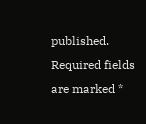published. Required fields are marked *